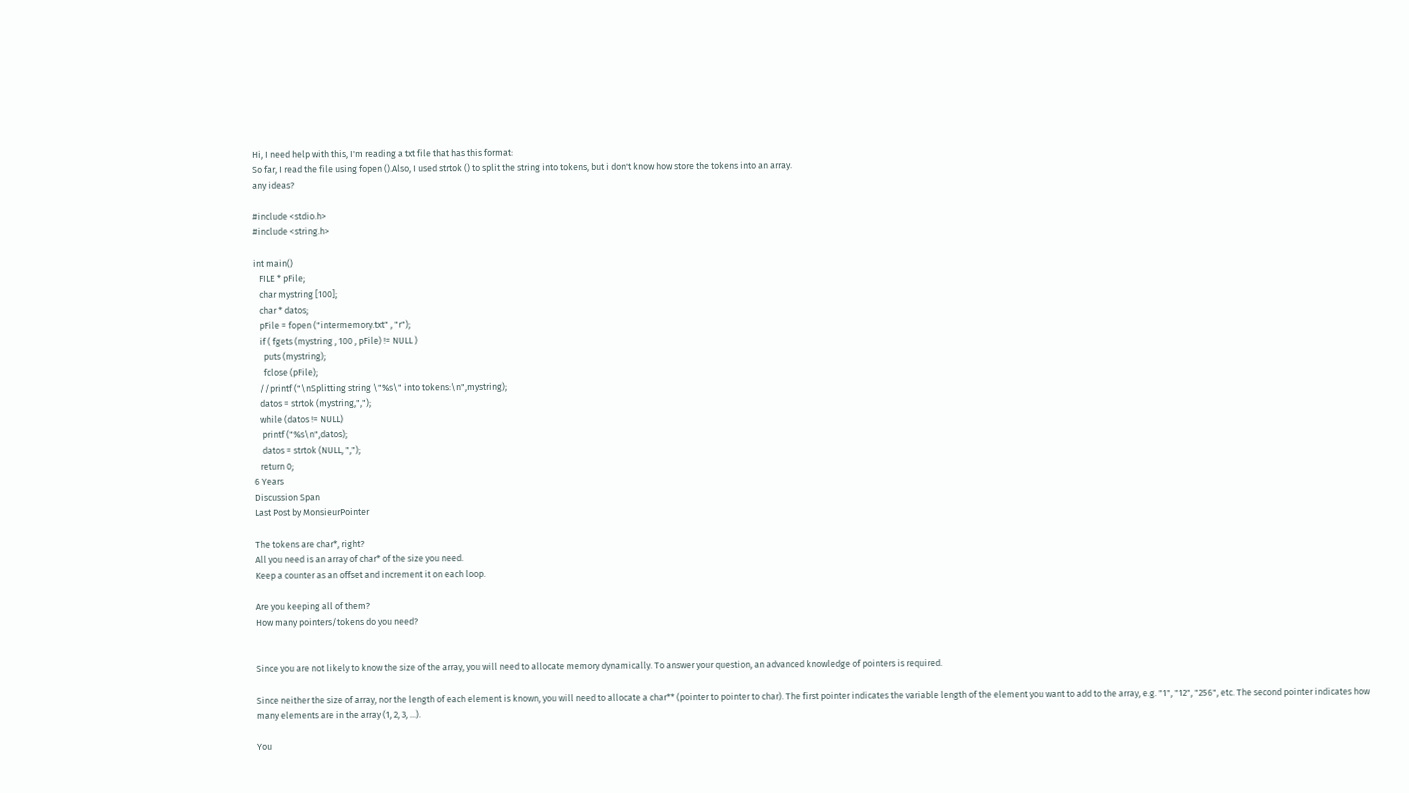Hi, I need help with this, I'm reading a txt file that has this format:
So far, I read the file using fopen ().Also, I used strtok () to split the string into tokens, but i don't know how store the tokens into an array.
any ideas?

#include <stdio.h>
#include <string.h>

int main()
   FILE * pFile;
   char mystring [100];
   char * datos;
   pFile = fopen ("intermemory.txt" , "r");
   if ( fgets (mystring , 100 , pFile) != NULL )
     puts (mystring);
     fclose (pFile);
   //printf ("\nSplitting string \"%s\" into tokens:\n",mystring);
   datos = strtok (mystring,",");
   while (datos != NULL)
    printf ("%s\n",datos);
    datos = strtok (NULL, ",");
   return 0;
6 Years
Discussion Span
Last Post by MonsieurPointer

The tokens are char*, right?
All you need is an array of char* of the size you need.
Keep a counter as an offset and increment it on each loop.

Are you keeping all of them?
How many pointers/tokens do you need?


Since you are not likely to know the size of the array, you will need to allocate memory dynamically. To answer your question, an advanced knowledge of pointers is required.

Since neither the size of array, nor the length of each element is known, you will need to allocate a char** (pointer to pointer to char). The first pointer indicates the variable length of the element you want to add to the array, e.g. "1", "12", "256", etc. The second pointer indicates how many elements are in the array (1, 2, 3, ...).

You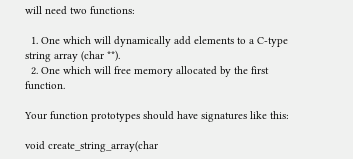will need two functions:

  1. One which will dynamically add elements to a C-type string array (char **).
  2. One which will free memory allocated by the first function.

Your function prototypes should have signatures like this:

void create_string_array(char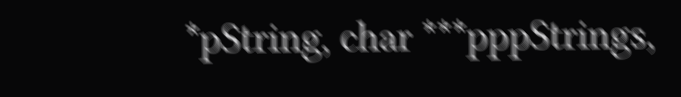*pString, char ***pppStrings,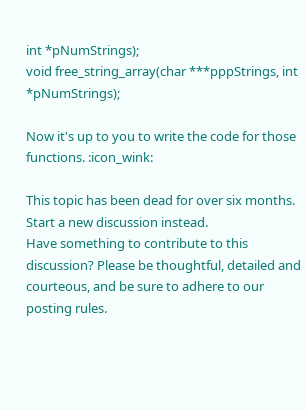int *pNumStrings);
void free_string_array(char ***pppStrings, int *pNumStrings);

Now it's up to you to write the code for those functions. :icon_wink:

This topic has been dead for over six months. Start a new discussion instead.
Have something to contribute to this discussion? Please be thoughtful, detailed and courteous, and be sure to adhere to our posting rules.